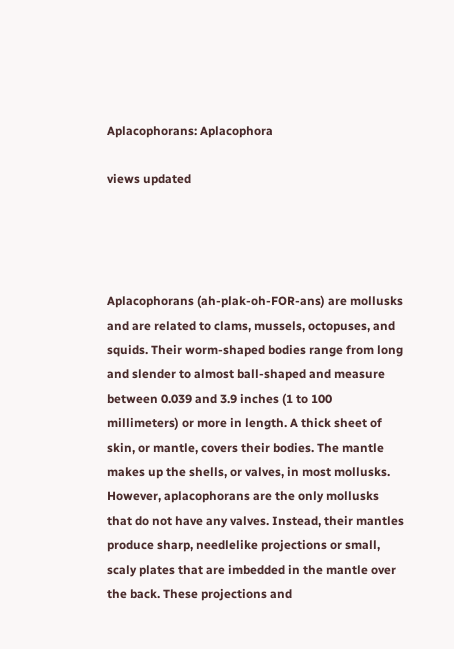Aplacophorans: Aplacophora

views updated




Aplacophorans (ah-plak-oh-FOR-ans) are mollusks and are related to clams, mussels, octopuses, and squids. Their worm-shaped bodies range from long and slender to almost ball-shaped and measure between 0.039 and 3.9 inches (1 to 100 millimeters) or more in length. A thick sheet of skin, or mantle, covers their bodies. The mantle makes up the shells, or valves, in most mollusks. However, aplacophorans are the only mollusks that do not have any valves. Instead, their mantles produce sharp, needlelike projections or small, scaly plates that are imbedded in the mantle over the back. These projections and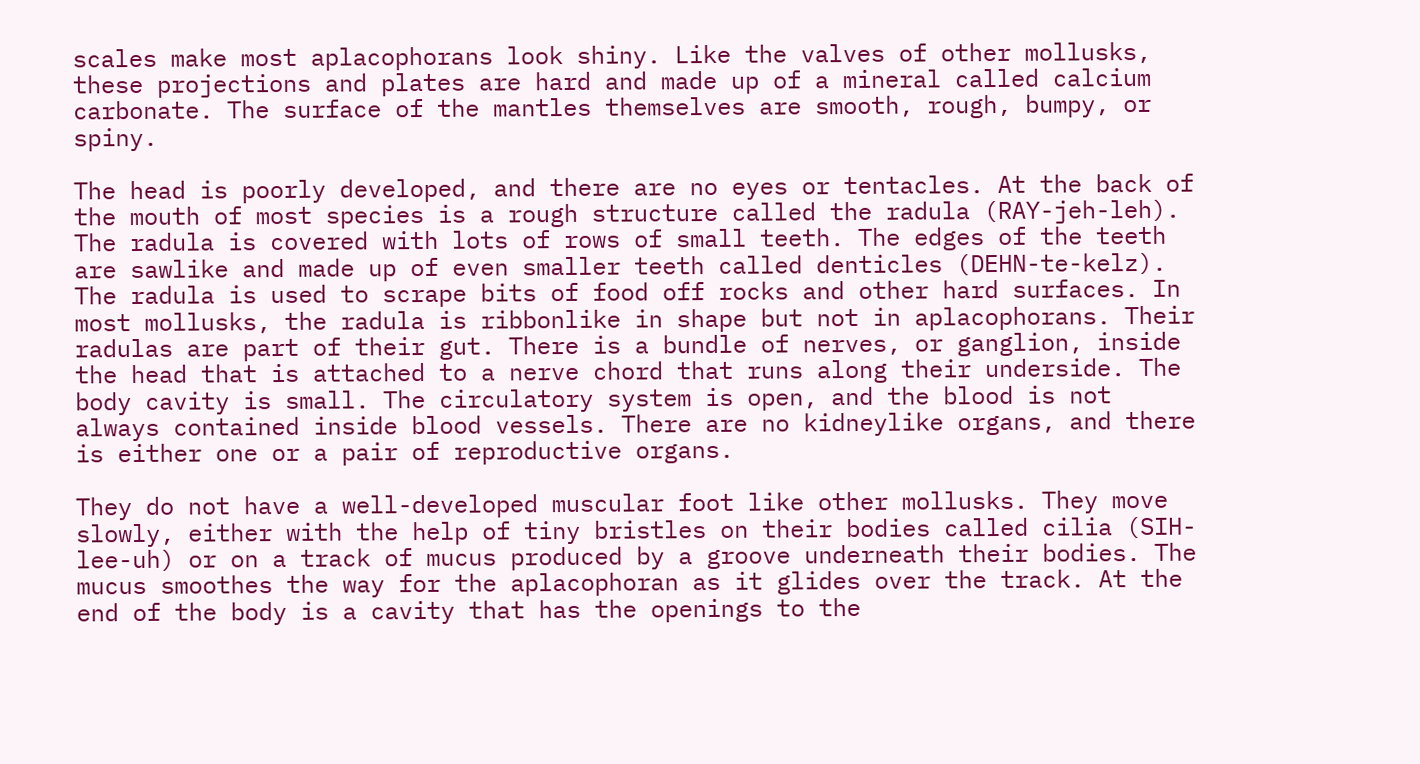scales make most aplacophorans look shiny. Like the valves of other mollusks, these projections and plates are hard and made up of a mineral called calcium carbonate. The surface of the mantles themselves are smooth, rough, bumpy, or spiny.

The head is poorly developed, and there are no eyes or tentacles. At the back of the mouth of most species is a rough structure called the radula (RAY-jeh-leh). The radula is covered with lots of rows of small teeth. The edges of the teeth are sawlike and made up of even smaller teeth called denticles (DEHN-te-kelz). The radula is used to scrape bits of food off rocks and other hard surfaces. In most mollusks, the radula is ribbonlike in shape but not in aplacophorans. Their radulas are part of their gut. There is a bundle of nerves, or ganglion, inside the head that is attached to a nerve chord that runs along their underside. The body cavity is small. The circulatory system is open, and the blood is not always contained inside blood vessels. There are no kidneylike organs, and there is either one or a pair of reproductive organs.

They do not have a well-developed muscular foot like other mollusks. They move slowly, either with the help of tiny bristles on their bodies called cilia (SIH-lee-uh) or on a track of mucus produced by a groove underneath their bodies. The mucus smoothes the way for the aplacophoran as it glides over the track. At the end of the body is a cavity that has the openings to the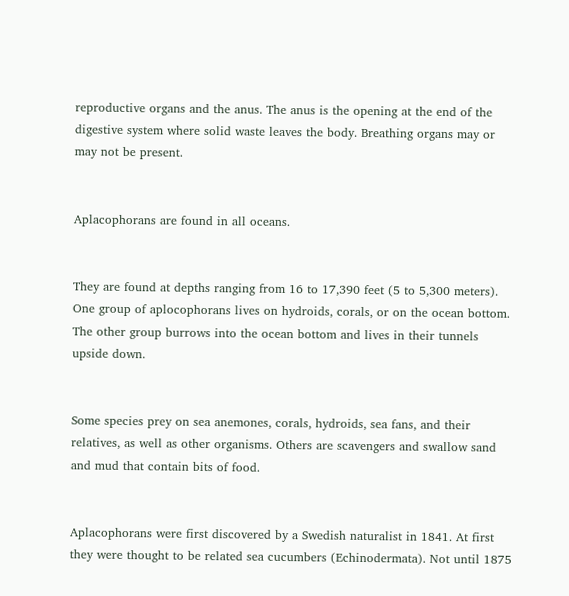reproductive organs and the anus. The anus is the opening at the end of the digestive system where solid waste leaves the body. Breathing organs may or may not be present.


Aplacophorans are found in all oceans.


They are found at depths ranging from 16 to 17,390 feet (5 to 5,300 meters). One group of aplocophorans lives on hydroids, corals, or on the ocean bottom. The other group burrows into the ocean bottom and lives in their tunnels upside down.


Some species prey on sea anemones, corals, hydroids, sea fans, and their relatives, as well as other organisms. Others are scavengers and swallow sand and mud that contain bits of food.


Aplacophorans were first discovered by a Swedish naturalist in 1841. At first they were thought to be related sea cucumbers (Echinodermata). Not until 1875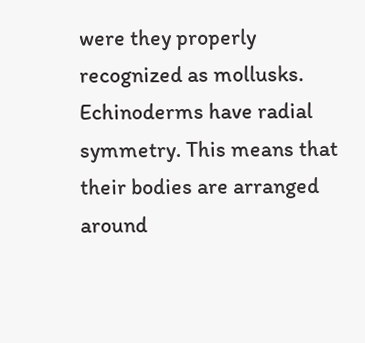were they properly recognized as mollusks. Echinoderms have radial symmetry. This means that their bodies are arranged around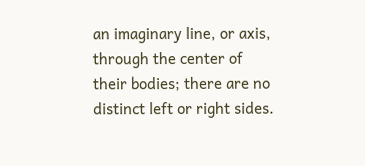an imaginary line, or axis, through the center of their bodies; there are no distinct left or right sides.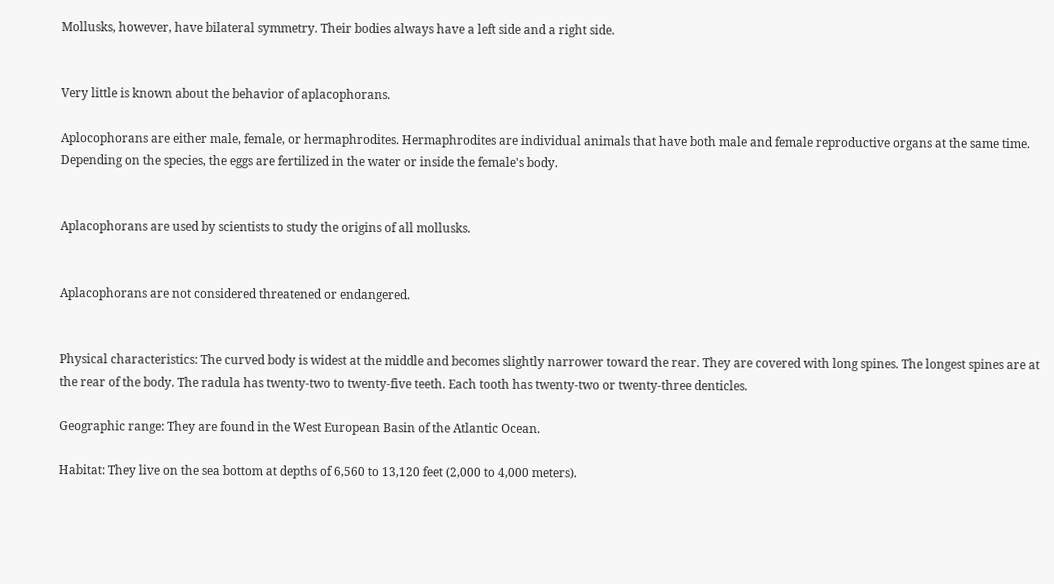Mollusks, however, have bilateral symmetry. Their bodies always have a left side and a right side.


Very little is known about the behavior of aplacophorans.

Aplocophorans are either male, female, or hermaphrodites. Hermaphrodites are individual animals that have both male and female reproductive organs at the same time. Depending on the species, the eggs are fertilized in the water or inside the female's body.


Aplacophorans are used by scientists to study the origins of all mollusks.


Aplacophorans are not considered threatened or endangered.


Physical characteristics: The curved body is widest at the middle and becomes slightly narrower toward the rear. They are covered with long spines. The longest spines are at the rear of the body. The radula has twenty-two to twenty-five teeth. Each tooth has twenty-two or twenty-three denticles.

Geographic range: They are found in the West European Basin of the Atlantic Ocean.

Habitat: They live on the sea bottom at depths of 6,560 to 13,120 feet (2,000 to 4,000 meters).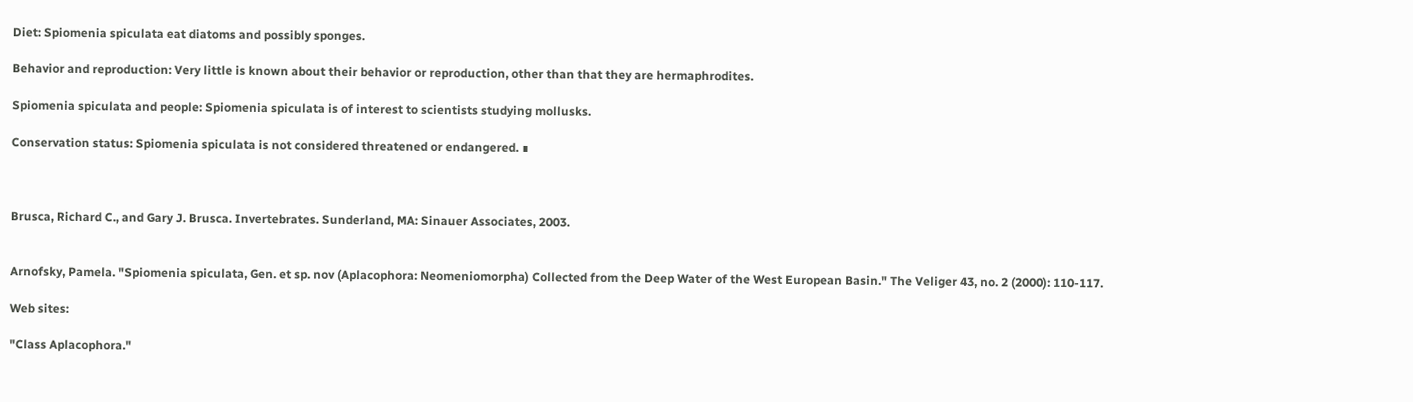Diet: Spiomenia spiculata eat diatoms and possibly sponges.

Behavior and reproduction: Very little is known about their behavior or reproduction, other than that they are hermaphrodites.

Spiomenia spiculata and people: Spiomenia spiculata is of interest to scientists studying mollusks.

Conservation status: Spiomenia spiculata is not considered threatened or endangered. ∎



Brusca, Richard C., and Gary J. Brusca. Invertebrates. Sunderland, MA: Sinauer Associates, 2003.


Arnofsky, Pamela. "Spiomenia spiculata, Gen. et sp. nov (Aplacophora: Neomeniomorpha) Collected from the Deep Water of the West European Basin." The Veliger 43, no. 2 (2000): 110-117.

Web sites:

"Class Aplacophora."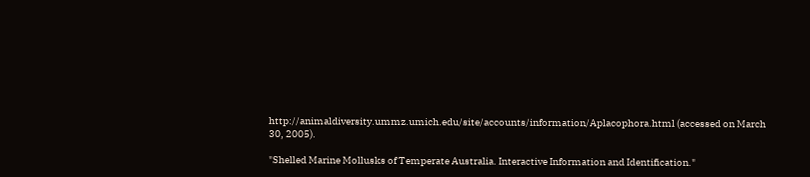http://animaldiversity.ummz.umich.edu/site/accounts/information/Aplacophora.html (accessed on March 30, 2005).

"Shelled Marine Mollusks of Temperate Australia. Interactive Information and Identification."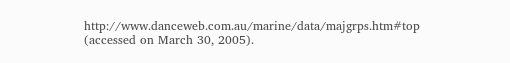http://www.danceweb.com.au/marine/data/majgrps.htm#top (accessed on March 30, 2005).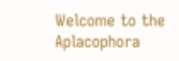Welcome to the Aplacophora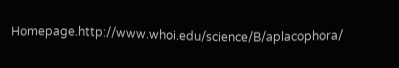Homepage.http://www.whoi.edu/science/B/aplacophora/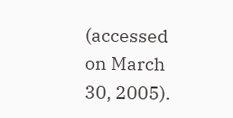(accessed on March 30, 2005).